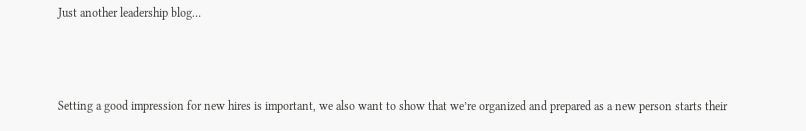Just another leadership blog…



Setting a good impression for new hires is important, we also want to show that we’re organized and prepared as a new person starts their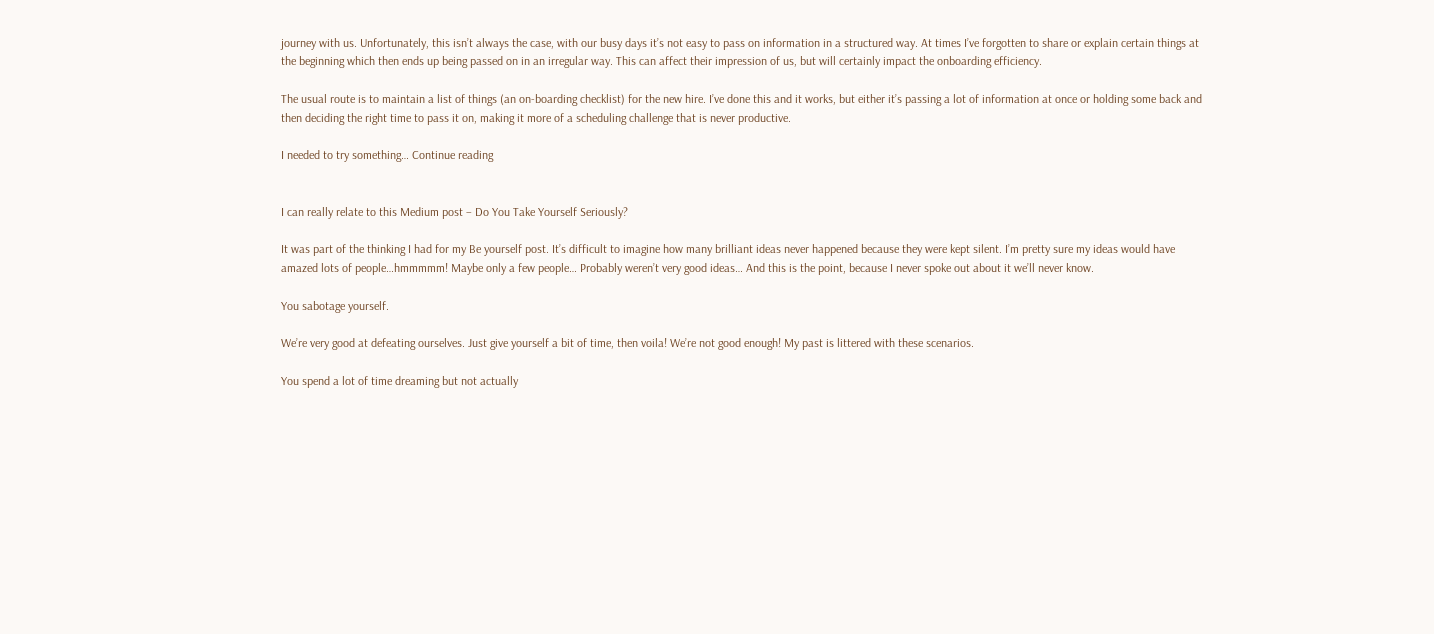journey with us. Unfortunately, this isn’t always the case, with our busy days it’s not easy to pass on information in a structured way. At times I’ve forgotten to share or explain certain things at the beginning which then ends up being passed on in an irregular way. This can affect their impression of us, but will certainly impact the onboarding efficiency.

The usual route is to maintain a list of things (an on-boarding checklist) for the new hire. I’ve done this and it works, but either it’s passing a lot of information at once or holding some back and then deciding the right time to pass it on, making it more of a scheduling challenge that is never productive.

I needed to try something… Continue reading


I can really relate to this Medium post – Do You Take Yourself Seriously?

It was part of the thinking I had for my Be yourself post. It’s difficult to imagine how many brilliant ideas never happened because they were kept silent. I’m pretty sure my ideas would have amazed lots of people…hmmmmm! Maybe only a few people… Probably weren’t very good ideas… And this is the point, because I never spoke out about it we’ll never know.

You sabotage yourself.

We’re very good at defeating ourselves. Just give yourself a bit of time, then voila! We’re not good enough! My past is littered with these scenarios.

You spend a lot of time dreaming but not actually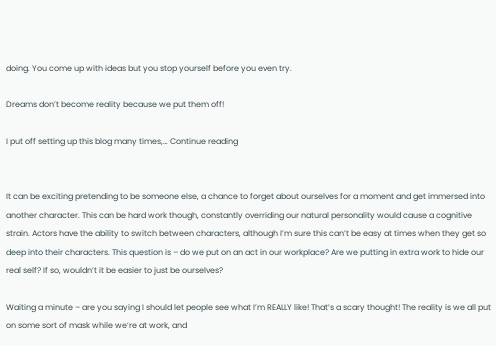doing. You come up with ideas but you stop yourself before you even try.

Dreams don’t become reality because we put them off!

I put off setting up this blog many times,… Continue reading


It can be exciting pretending to be someone else, a chance to forget about ourselves for a moment and get immersed into another character. This can be hard work though, constantly overriding our natural personality would cause a cognitive strain. Actors have the ability to switch between characters, although I’m sure this can’t be easy at times when they get so deep into their characters. This question is – do we put on an act in our workplace? Are we putting in extra work to hide our real self? If so, wouldn’t it be easier to just be ourselves?

Waiting a minute – are you saying I should let people see what I’m REALLY like! That’s a scary thought! The reality is we all put on some sort of mask while we’re at work, and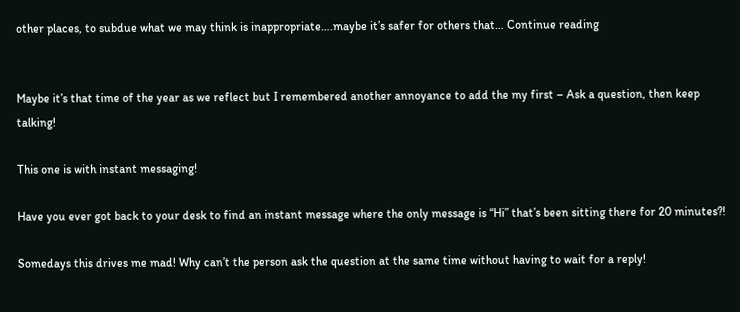other places, to subdue what we may think is inappropriate….maybe it’s safer for others that… Continue reading


Maybe it’s that time of the year as we reflect but I remembered another annoyance to add the my first – Ask a question, then keep talking!

This one is with instant messaging!

Have you ever got back to your desk to find an instant message where the only message is “Hi” that’s been sitting there for 20 minutes?!

Somedays this drives me mad! Why can’t the person ask the question at the same time without having to wait for a reply!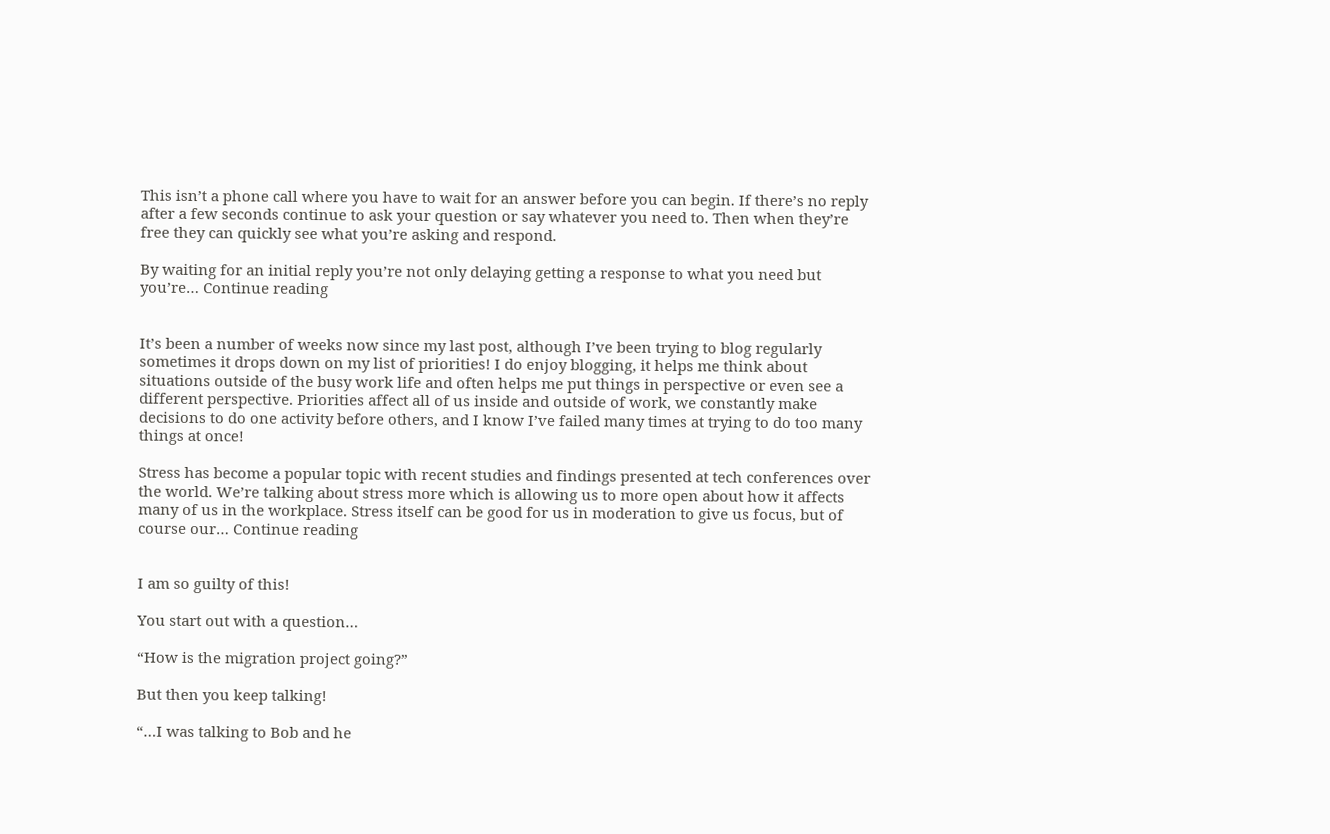This isn’t a phone call where you have to wait for an answer before you can begin. If there’s no reply after a few seconds continue to ask your question or say whatever you need to. Then when they’re free they can quickly see what you’re asking and respond.

By waiting for an initial reply you’re not only delaying getting a response to what you need but you’re… Continue reading


It’s been a number of weeks now since my last post, although I’ve been trying to blog regularly sometimes it drops down on my list of priorities! I do enjoy blogging, it helps me think about situations outside of the busy work life and often helps me put things in perspective or even see a different perspective. Priorities affect all of us inside and outside of work, we constantly make decisions to do one activity before others, and I know I’ve failed many times at trying to do too many things at once!

Stress has become a popular topic with recent studies and findings presented at tech conferences over the world. We’re talking about stress more which is allowing us to more open about how it affects many of us in the workplace. Stress itself can be good for us in moderation to give us focus, but of course our… Continue reading


I am so guilty of this!

You start out with a question…

“How is the migration project going?”

But then you keep talking!

“…I was talking to Bob and he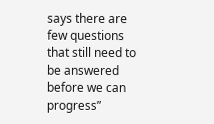says there are few questions that still need to be answered before we can progress”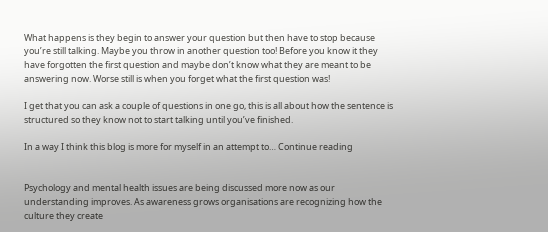What happens is they begin to answer your question but then have to stop because you’re still talking. Maybe you throw in another question too! Before you know it they have forgotten the first question and maybe don’t know what they are meant to be answering now. Worse still is when you forget what the first question was!

I get that you can ask a couple of questions in one go, this is all about how the sentence is structured so they know not to start talking until you’ve finished.

In a way I think this blog is more for myself in an attempt to… Continue reading


Psychology and mental health issues are being discussed more now as our understanding improves. As awareness grows organisations are recognizing how the culture they create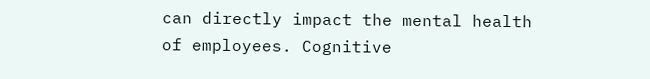can directly impact the mental health of employees. Cognitive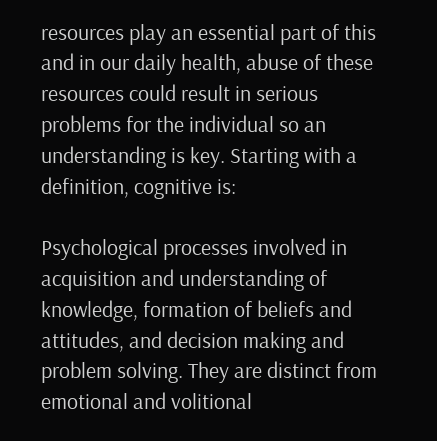resources play an essential part of this and in our daily health, abuse of these resources could result in serious problems for the individual so an understanding is key. Starting with a definition, cognitive is:

Psychological processes involved in acquisition and understanding of knowledge, formation of beliefs and attitudes, and decision making and problem solving. They are distinct from emotional and volitional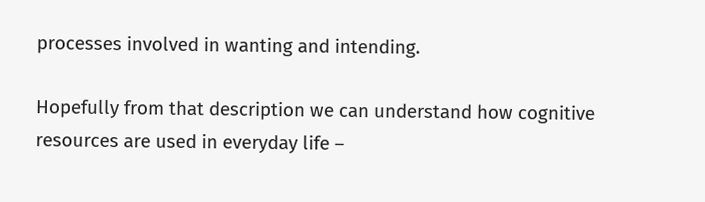processes involved in wanting and intending.

Hopefully from that description we can understand how cognitive resources are used in everyday life –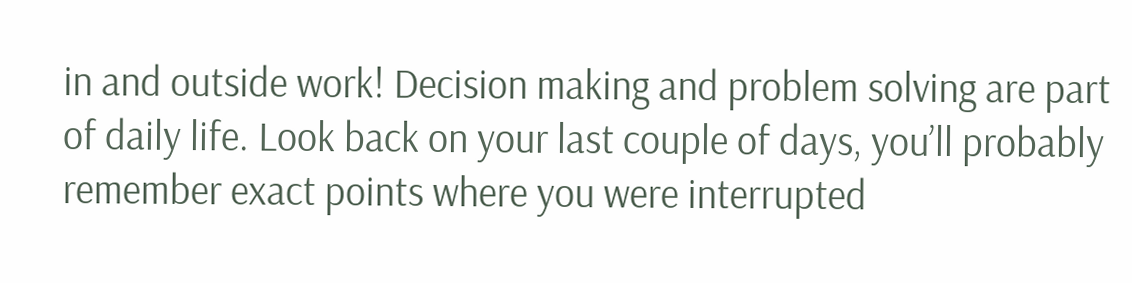in and outside work! Decision making and problem solving are part of daily life. Look back on your last couple of days, you’ll probably remember exact points where you were interrupted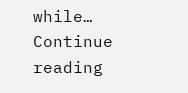while… Continue reading